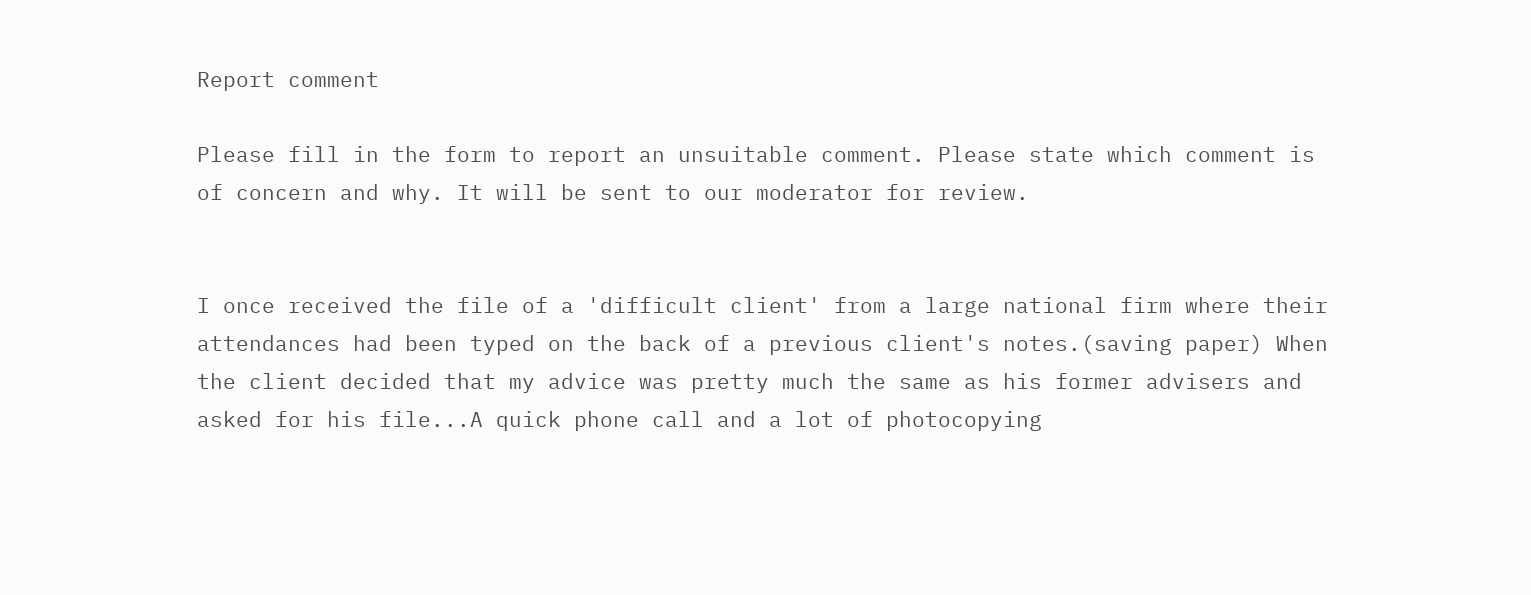Report comment

Please fill in the form to report an unsuitable comment. Please state which comment is of concern and why. It will be sent to our moderator for review.


I once received the file of a 'difficult client' from a large national firm where their attendances had been typed on the back of a previous client's notes.(saving paper) When the client decided that my advice was pretty much the same as his former advisers and asked for his file...A quick phone call and a lot of photocopying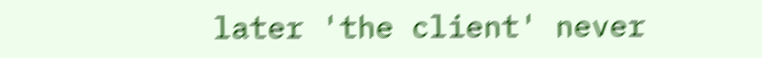later 'the client' never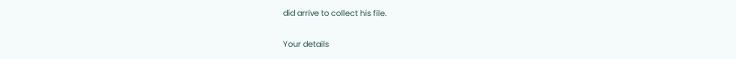did arrive to collect his file.

Your details